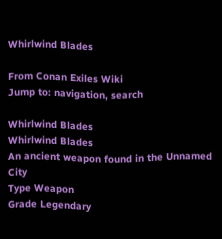Whirlwind Blades

From Conan Exiles Wiki
Jump to: navigation, search

Whirlwind Blades
Whirlwind Blades
An ancient weapon found in the Unnamed City
Type Weapon
Grade Legendary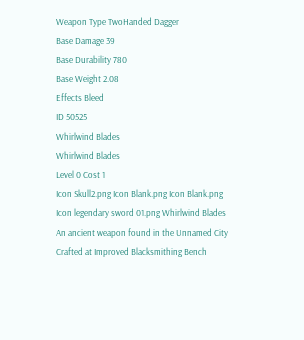Weapon Type TwoHanded Dagger
Base Damage 39
Base Durability 780
Base Weight 2.08
Effects Bleed
ID 50525
Whirlwind Blades
Whirlwind Blades
Level 0 Cost 1
Icon Skull2.png Icon Blank.png Icon Blank.png
Icon legendary sword 01.png Whirlwind Blades
An ancient weapon found in the Unnamed City
Crafted at Improved Blacksmithing Bench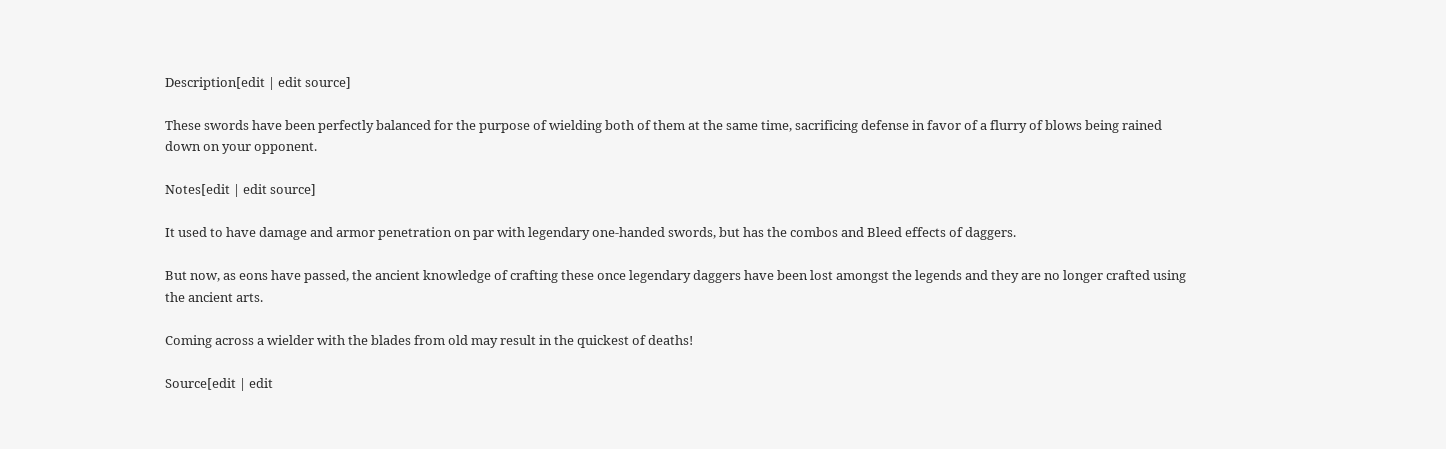Description[edit | edit source]

These swords have been perfectly balanced for the purpose of wielding both of them at the same time, sacrificing defense in favor of a flurry of blows being rained down on your opponent.

Notes[edit | edit source]

It used to have damage and armor penetration on par with legendary one-handed swords, but has the combos and Bleed effects of daggers.

But now, as eons have passed, the ancient knowledge of crafting these once legendary daggers have been lost amongst the legends and they are no longer crafted using the ancient arts.

Coming across a wielder with the blades from old may result in the quickest of deaths!

Source[edit | edit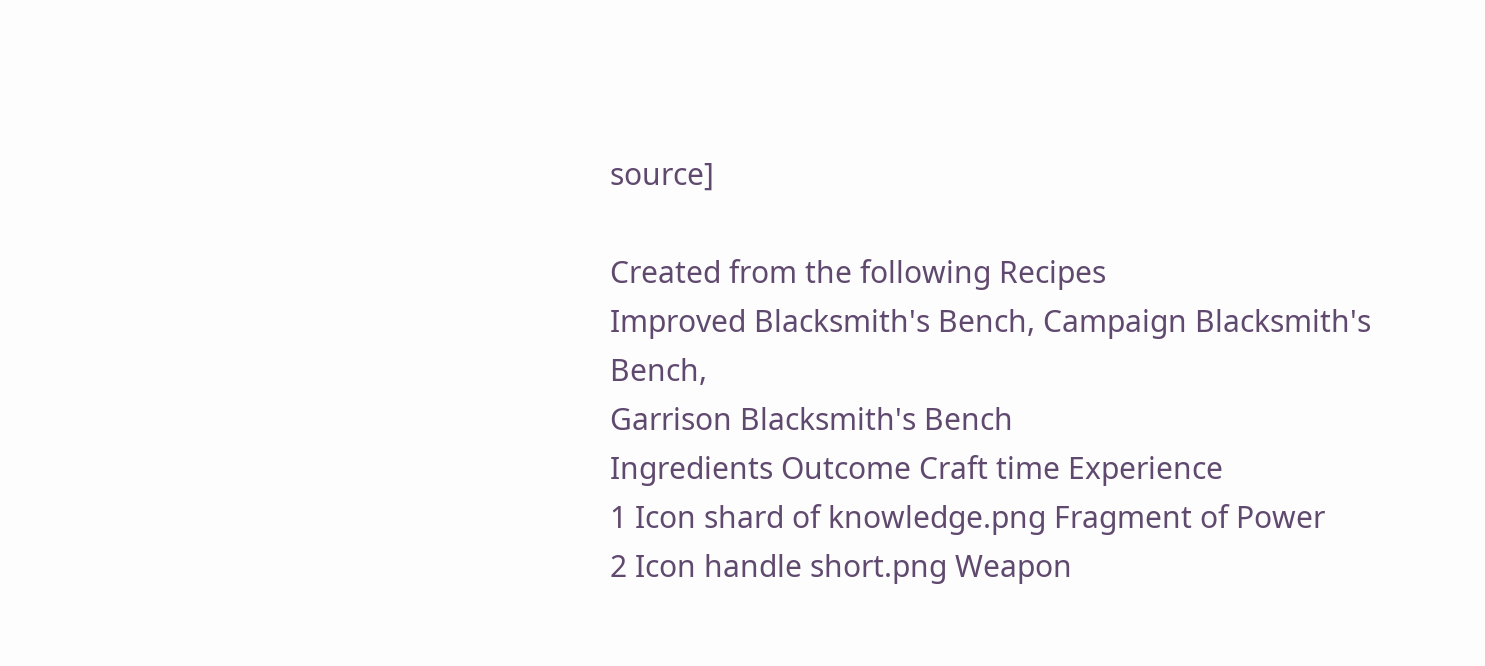source]

Created from the following Recipes
Improved Blacksmith's Bench, Campaign Blacksmith's Bench,
Garrison Blacksmith's Bench
Ingredients Outcome Craft time Experience
1 Icon shard of knowledge.png Fragment of Power
2 Icon handle short.png Weapon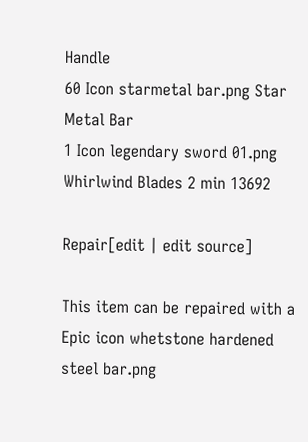Handle
60 Icon starmetal bar.png Star Metal Bar
1 Icon legendary sword 01.png Whirlwind Blades 2 min 13692

Repair[edit | edit source]

This item can be repaired with a Epic icon whetstone hardened steel bar.png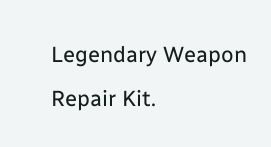Legendary Weapon Repair Kit.